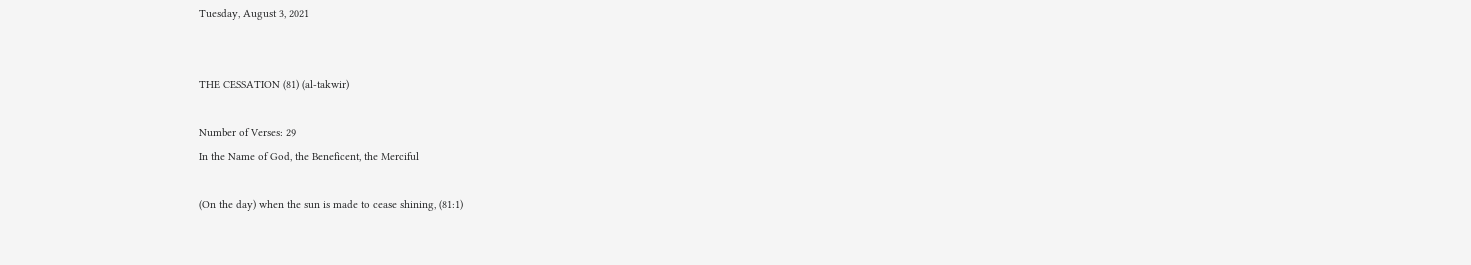Tuesday, August 3, 2021


THE CESSATION (81) (al-takwir)

Number of Verses: 29
In the Name of God, the Beneficent, the Merciful

(On the day) when the sun is made to cease shining, (81:1)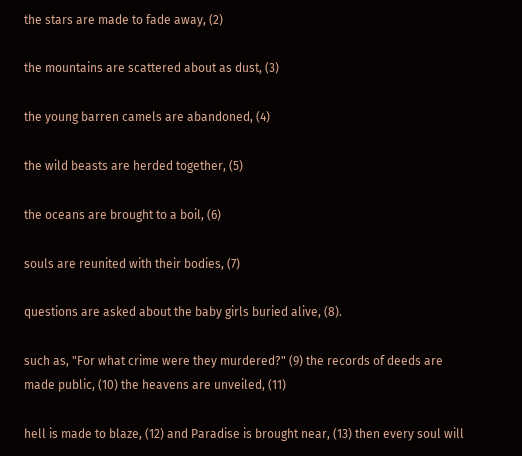the stars are made to fade away, (2)

the mountains are scattered about as dust, (3)

the young barren camels are abandoned, (4)

the wild beasts are herded together, (5)

the oceans are brought to a boil, (6)

souls are reunited with their bodies, (7)

questions are asked about the baby girls buried alive, (8).

such as, "For what crime were they murdered?" (9) the records of deeds are made public, (10) the heavens are unveiled, (11)

hell is made to blaze, (12) and Paradise is brought near, (13) then every soul will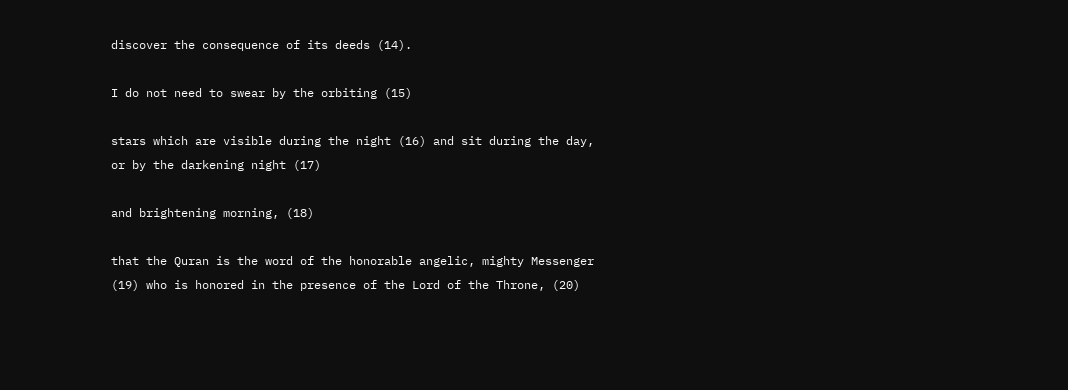discover the consequence of its deeds (14).

I do not need to swear by the orbiting (15)

stars which are visible during the night (16) and sit during the day, or by the darkening night (17)

and brightening morning, (18)

that the Quran is the word of the honorable angelic, mighty Messenger (19) who is honored in the presence of the Lord of the Throne, (20)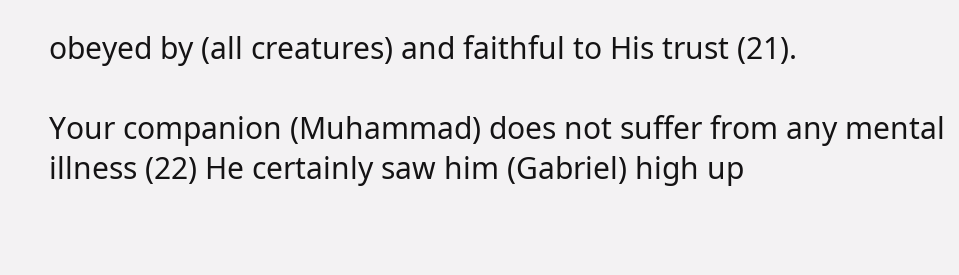obeyed by (all creatures) and faithful to His trust (21).

Your companion (Muhammad) does not suffer from any mental illness (22) He certainly saw him (Gabriel) high up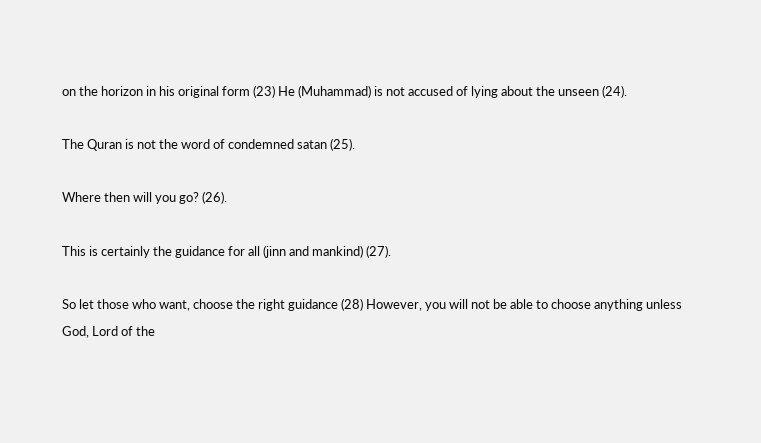on the horizon in his original form (23) He (Muhammad) is not accused of lying about the unseen (24).

The Quran is not the word of condemned satan (25).

Where then will you go? (26).

This is certainly the guidance for all (jinn and mankind) (27).

So let those who want, choose the right guidance (28) However, you will not be able to choose anything unless God, Lord of the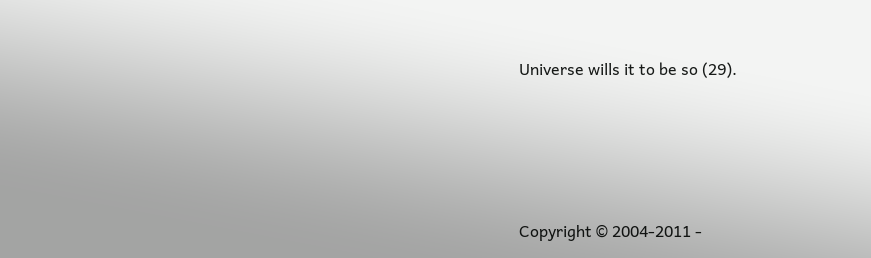Universe wills it to be so (29).





Copyright © 2004-2011 -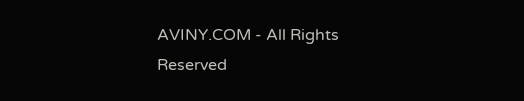AVINY.COM - All Rights Reserved